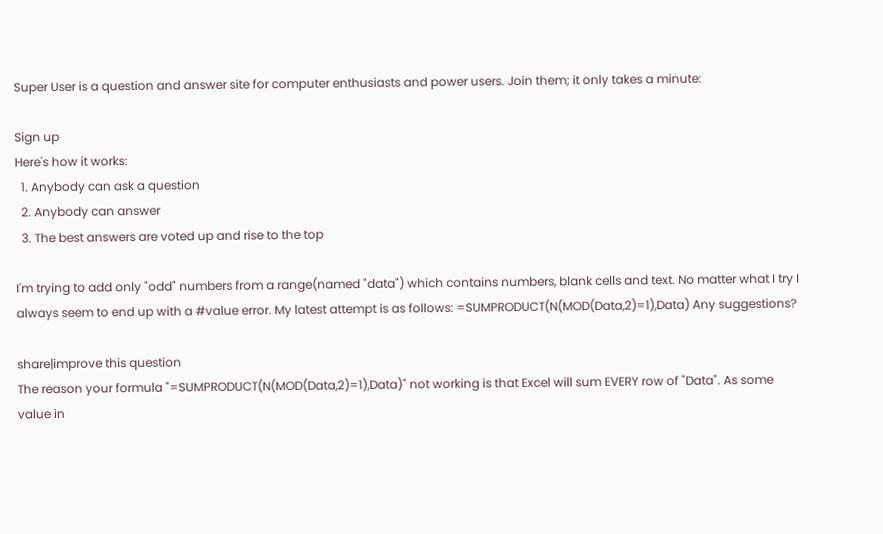Super User is a question and answer site for computer enthusiasts and power users. Join them; it only takes a minute:

Sign up
Here's how it works:
  1. Anybody can ask a question
  2. Anybody can answer
  3. The best answers are voted up and rise to the top

I'm trying to add only "odd" numbers from a range(named "data") which contains numbers, blank cells and text. No matter what I try I always seem to end up with a #value error. My latest attempt is as follows: =SUMPRODUCT(N(MOD(Data,2)=1),Data) Any suggestions?

share|improve this question
The reason your formula "=SUMPRODUCT(N(MOD(Data,2)=1),Data)" not working is that Excel will sum EVERY row of "Data". As some value in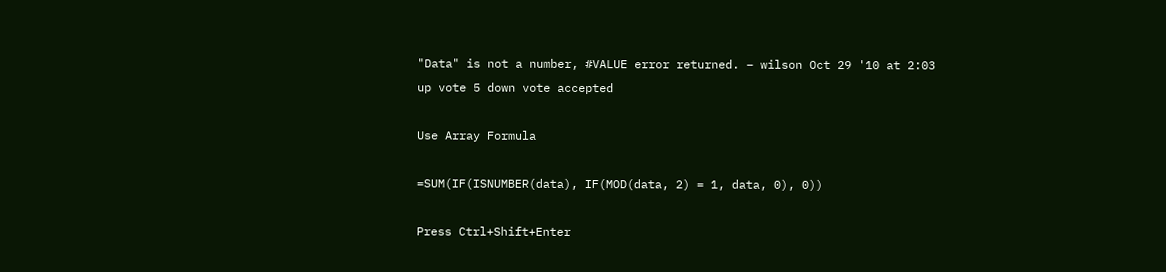"Data" is not a number, #VALUE error returned. – wilson Oct 29 '10 at 2:03
up vote 5 down vote accepted

Use Array Formula

=SUM(IF(ISNUMBER(data), IF(MOD(data, 2) = 1, data, 0), 0))

Press Ctrl+Shift+Enter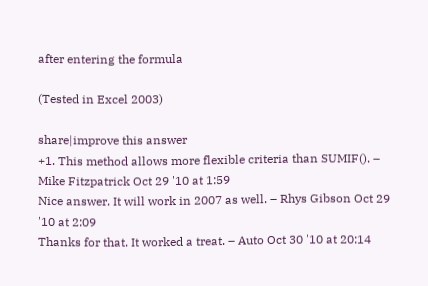after entering the formula

(Tested in Excel 2003)

share|improve this answer
+1. This method allows more flexible criteria than SUMIF(). – Mike Fitzpatrick Oct 29 '10 at 1:59
Nice answer. It will work in 2007 as well. – Rhys Gibson Oct 29 '10 at 2:09
Thanks for that. It worked a treat. – Auto Oct 30 '10 at 20:14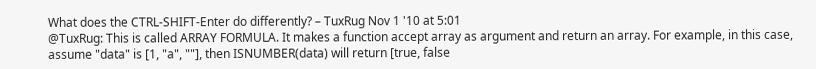What does the CTRL-SHIFT-Enter do differently? – TuxRug Nov 1 '10 at 5:01
@TuxRug: This is called ARRAY FORMULA. It makes a function accept array as argument and return an array. For example, in this case, assume "data" is [1, "a", ""], then ISNUMBER(data) will return [true, false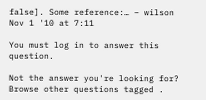false]. Some reference:… – wilson Nov 1 '10 at 7:11

You must log in to answer this question.

Not the answer you're looking for? Browse other questions tagged .